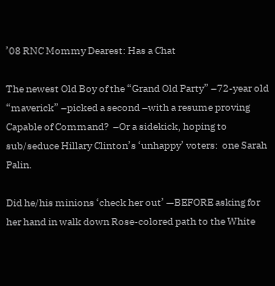’08 RNC Mommy Dearest: Has a Chat

The newest Old Boy of the “Grand Old Party” –72-year old “maverick” –picked a second –with a resume proving Capable of Command?  –Or a sidekick, hoping to sub/seduce Hillary Clinton’s ‘unhappy’ voters:  one Sarah Palin.

Did he/his minions ‘check her out’ —BEFORE asking for her hand in walk down Rose-colored path to the White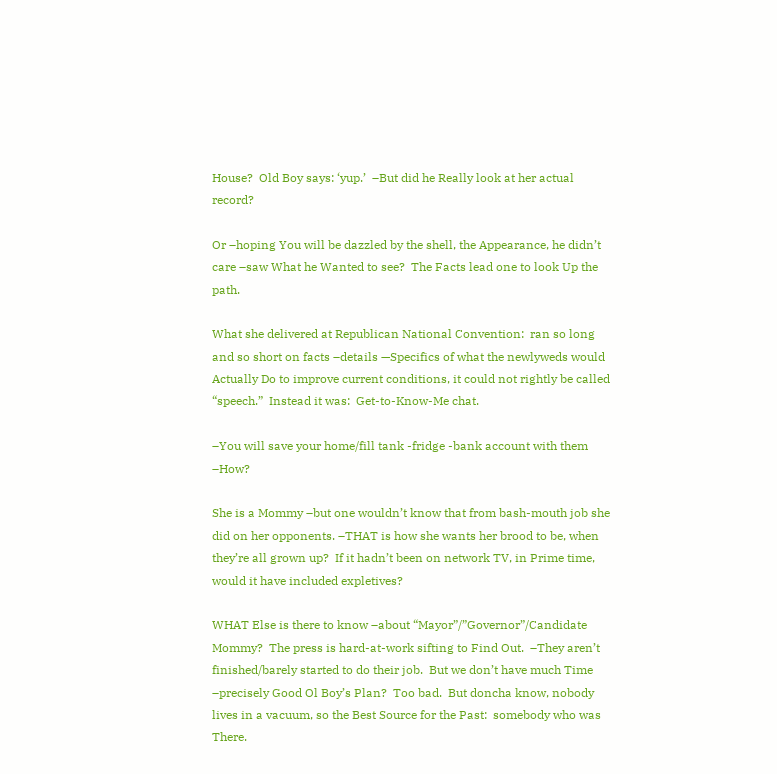House?  Old Boy says: ‘yup.’  –But did he Really look at her actual record?

Or –hoping You will be dazzled by the shell, the Appearance, he didn’t care –saw What he Wanted to see?  The Facts lead one to look Up the path.

What she delivered at Republican National Convention:  ran so long and so short on facts –details —Specifics of what the newlyweds would Actually Do to improve current conditions, it could not rightly be called “speech.”  Instead it was:  Get-to-Know-Me chat.

–You will save your home/fill tank -fridge -bank account with them –How?

She is a Mommy –but one wouldn’t know that from bash-mouth job she did on her opponents. –THAT is how she wants her brood to be, when they’re all grown up?  If it hadn’t been on network TV, in Prime time, would it have included expletives?

WHAT Else is there to know –about “Mayor”/”Governor”/Candidate Mommy?  The press is hard-at-work sifting to Find Out.  –They aren’t finished/barely started to do their job.  But we don’t have much Time –precisely Good Ol Boy’s Plan?  Too bad.  But doncha know, nobody lives in a vacuum, so the Best Source for the Past:  somebody who was There.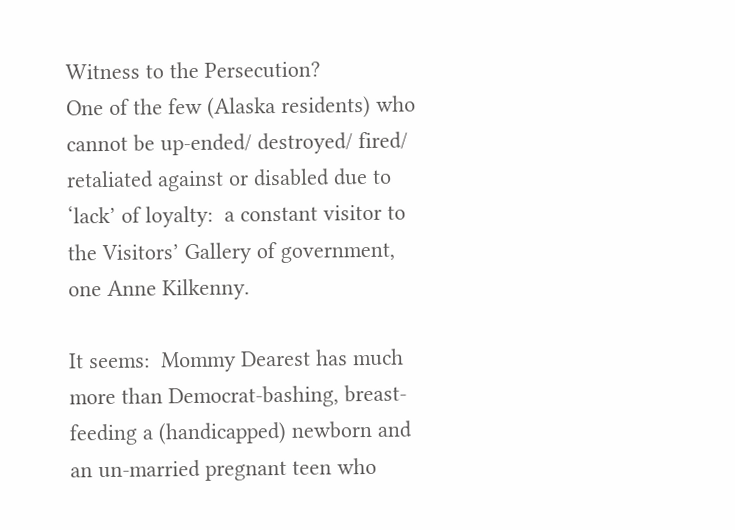Witness to the Persecution?
One of the few (Alaska residents) who cannot be up-ended/ destroyed/ fired/ retaliated against or disabled due to ‘lack’ of loyalty:  a constant visitor to the Visitors’ Gallery of government, one Anne Kilkenny.

It seems:  Mommy Dearest has much more than Democrat-bashing, breast-feeding a (handicapped) newborn and an un-married pregnant teen who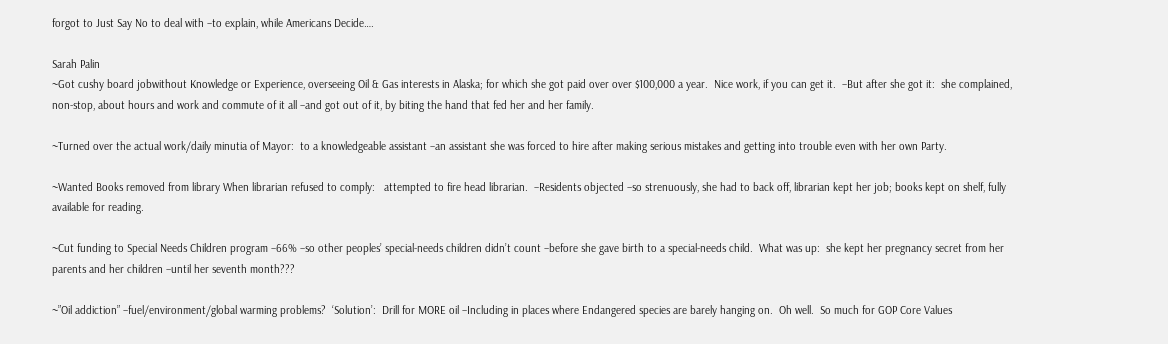forgot to Just Say No to deal with –to explain, while Americans Decide….

Sarah Palin
~Got cushy board jobwithout Knowledge or Experience, overseeing Oil & Gas interests in Alaska; for which she got paid over over $100,000 a year.  Nice work, if you can get it.  –But after she got it:  she complained, non-stop, about hours and work and commute of it all –and got out of it, by biting the hand that fed her and her family.

~Turned over the actual work/daily minutia of Mayor:  to a knowledgeable assistant –an assistant she was forced to hire after making serious mistakes and getting into trouble even with her own Party.

~Wanted Books removed from library When librarian refused to comply:   attempted to fire head librarian.  –Residents objected –so strenuously, she had to back off, librarian kept her job; books kept on shelf, fully available for reading.

~Cut funding to Special Needs Children program –66% –so other peoples’ special-needs children didn’t count –before she gave birth to a special-needs child.  What was up:  she kept her pregnancy secret from her parents and her children –until her seventh month???

~”Oil addiction” –fuel/environment/global warming problems?  ‘Solution’:  Drill for MORE oil –Including in places where Endangered species are barely hanging on.  Oh well.  So much for GOP Core Values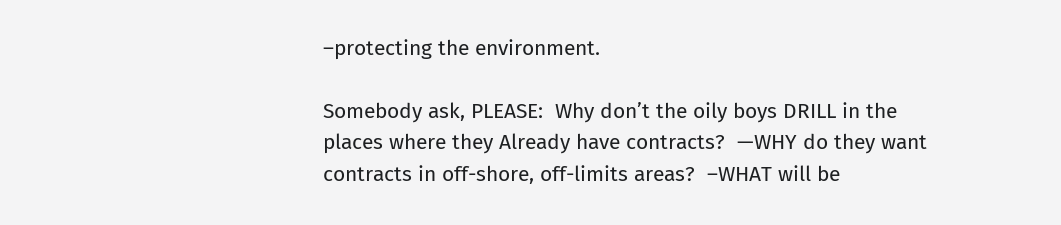–protecting the environment.

Somebody ask, PLEASE:  Why don’t the oily boys DRILL in the places where they Already have contracts?  —WHY do they want contracts in off-shore, off-limits areas?  –WHAT will be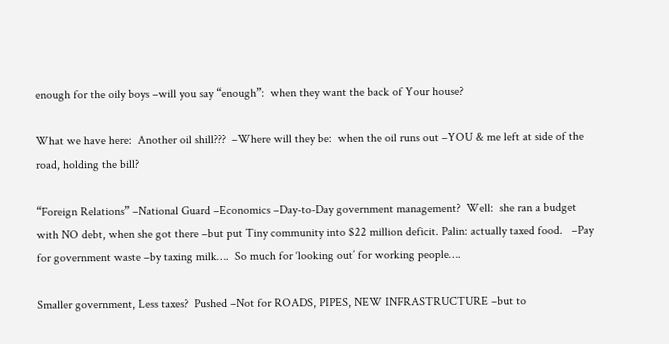enough for the oily boys –will you say “enough”:  when they want the back of Your house?

What we have here:  Another oil shill???  –Where will they be:  when the oil runs out –YOU & me left at side of the road, holding the bill?

“Foreign Relations” –National Guard –Economics –Day-to-Day government management?  Well:  she ran a budget with NO debt, when she got there –but put Tiny community into $22 million deficit. Palin: actually taxed food.   –Pay for government waste –by taxing milk….  So much for ‘looking out’ for working people….

Smaller government, Less taxes?  Pushed –Not for ROADS, PIPES, NEW INFRASTRUCTURE –but to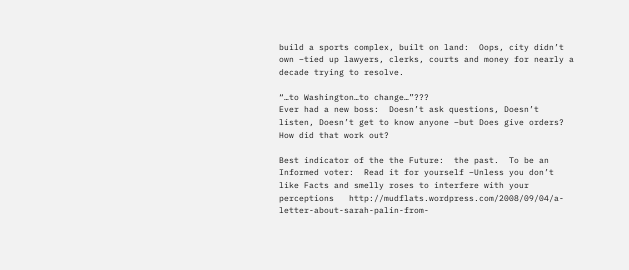build a sports complex, built on land:  Oops, city didn’t own –tied up lawyers, clerks, courts and money for nearly a decade trying to resolve.

“…to Washington…to change…”???
Ever had a new boss:  Doesn’t ask questions, Doesn’t listen, Doesn’t get to know anyone –but Does give orders?  How did that work out?

Best indicator of the the Future:  the past.  To be an Informed voter:  Read it for yourself –Unless you don’t like Facts and smelly roses to interfere with your perceptions   http://mudflats.wordpress.com/2008/09/04/a-letter-about-sarah-palin-from-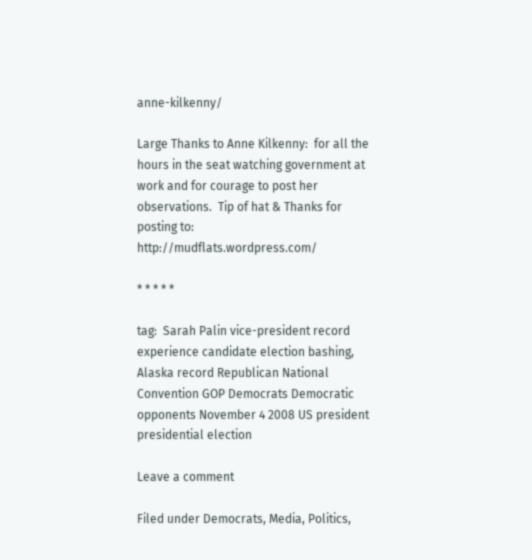anne-kilkenny/

Large Thanks to Anne Kilkenny:  for all the hours in the seat watching government at work and for courage to post her observations.  Tip of hat & Thanks for posting to:  http://mudflats.wordpress.com/

* * * * *

tag:  Sarah Palin vice-president record experience candidate election bashing, Alaska record Republican National Convention GOP Democrats Democratic opponents November 4 2008 US president presidential election

Leave a comment

Filed under Democrats, Media, Politics,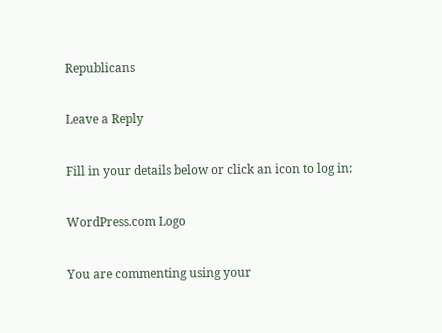Republicans

Leave a Reply

Fill in your details below or click an icon to log in:

WordPress.com Logo

You are commenting using your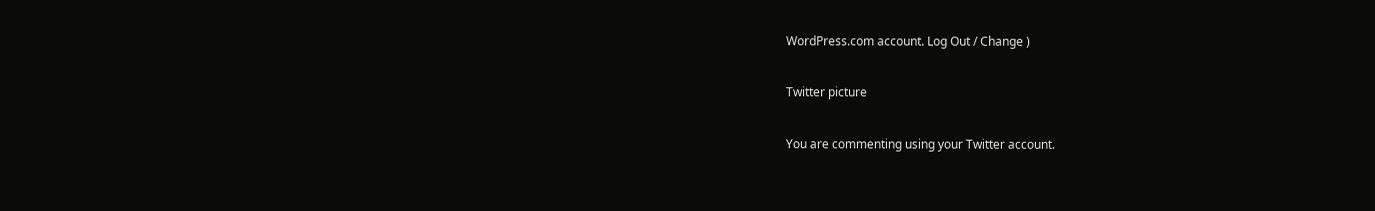WordPress.com account. Log Out / Change )

Twitter picture

You are commenting using your Twitter account.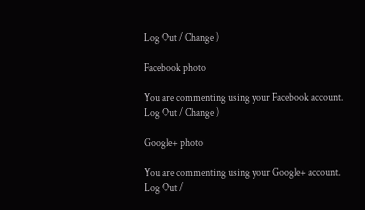Log Out / Change )

Facebook photo

You are commenting using your Facebook account. Log Out / Change )

Google+ photo

You are commenting using your Google+ account. Log Out /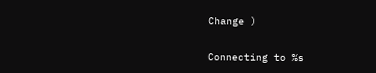Change )

Connecting to %s